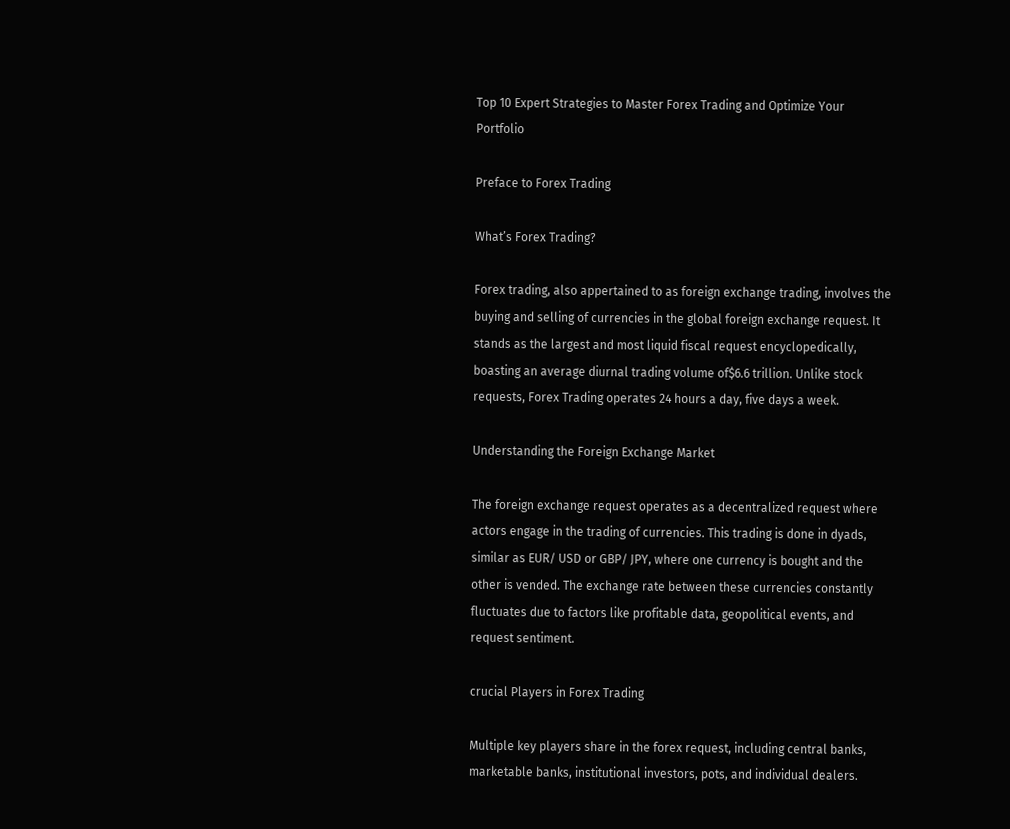Top 10 Expert Strategies to Master Forex Trading and Optimize Your Portfolio

Preface to Forex Trading

What’s Forex Trading?

Forex trading, also appertained to as foreign exchange trading, involves the buying and selling of currencies in the global foreign exchange request. It stands as the largest and most liquid fiscal request encyclopedically, boasting an average diurnal trading volume of$6.6 trillion. Unlike stock requests, Forex Trading operates 24 hours a day, five days a week.

Understanding the Foreign Exchange Market

The foreign exchange request operates as a decentralized request where actors engage in the trading of currencies. This trading is done in dyads, similar as EUR/ USD or GBP/ JPY, where one currency is bought and the other is vended. The exchange rate between these currencies constantly fluctuates due to factors like profitable data, geopolitical events, and request sentiment.

crucial Players in Forex Trading

Multiple key players share in the forex request, including central banks, marketable banks, institutional investors, pots, and individual dealers.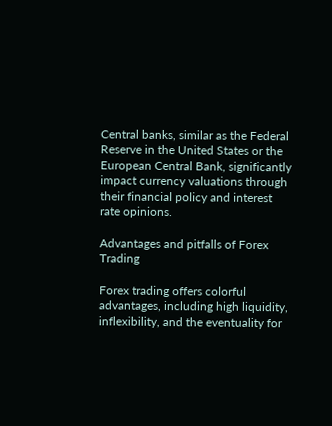Central banks, similar as the Federal Reserve in the United States or the European Central Bank, significantly impact currency valuations through their financial policy and interest rate opinions.

Advantages and pitfalls of Forex Trading

Forex trading offers colorful advantages, including high liquidity, inflexibility, and the eventuality for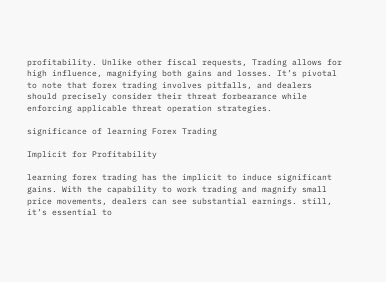profitability. Unlike other fiscal requests, Trading allows for high influence, magnifying both gains and losses. It’s pivotal to note that forex trading involves pitfalls, and dealers should precisely consider their threat forbearance while enforcing applicable threat operation strategies.

significance of learning Forex Trading

Implicit for Profitability

learning forex trading has the implicit to induce significant gains. With the capability to work trading and magnify small price movements, dealers can see substantial earnings. still, it’s essential to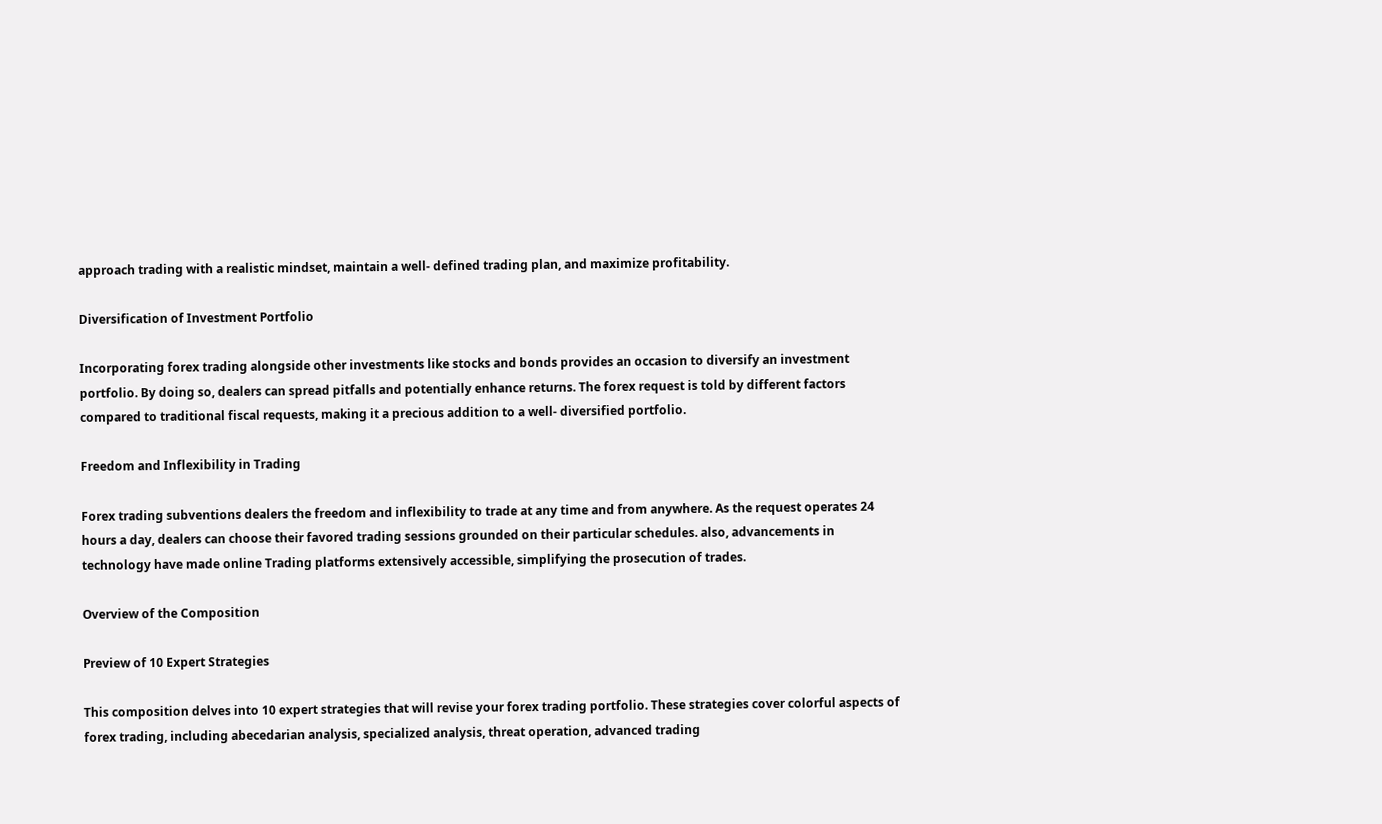approach trading with a realistic mindset, maintain a well- defined trading plan, and maximize profitability.

Diversification of Investment Portfolio

Incorporating forex trading alongside other investments like stocks and bonds provides an occasion to diversify an investment portfolio. By doing so, dealers can spread pitfalls and potentially enhance returns. The forex request is told by different factors compared to traditional fiscal requests, making it a precious addition to a well- diversified portfolio.

Freedom and Inflexibility in Trading

Forex trading subventions dealers the freedom and inflexibility to trade at any time and from anywhere. As the request operates 24 hours a day, dealers can choose their favored trading sessions grounded on their particular schedules. also, advancements in technology have made online Trading platforms extensively accessible, simplifying the prosecution of trades.

Overview of the Composition

Preview of 10 Expert Strategies

This composition delves into 10 expert strategies that will revise your forex trading portfolio. These strategies cover colorful aspects of forex trading, including abecedarian analysis, specialized analysis, threat operation, advanced trading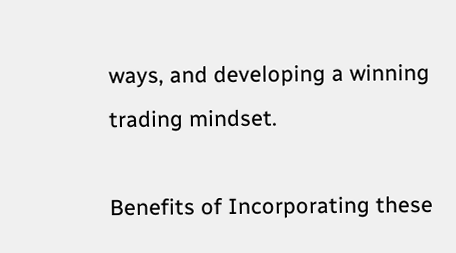ways, and developing a winning trading mindset.

Benefits of Incorporating these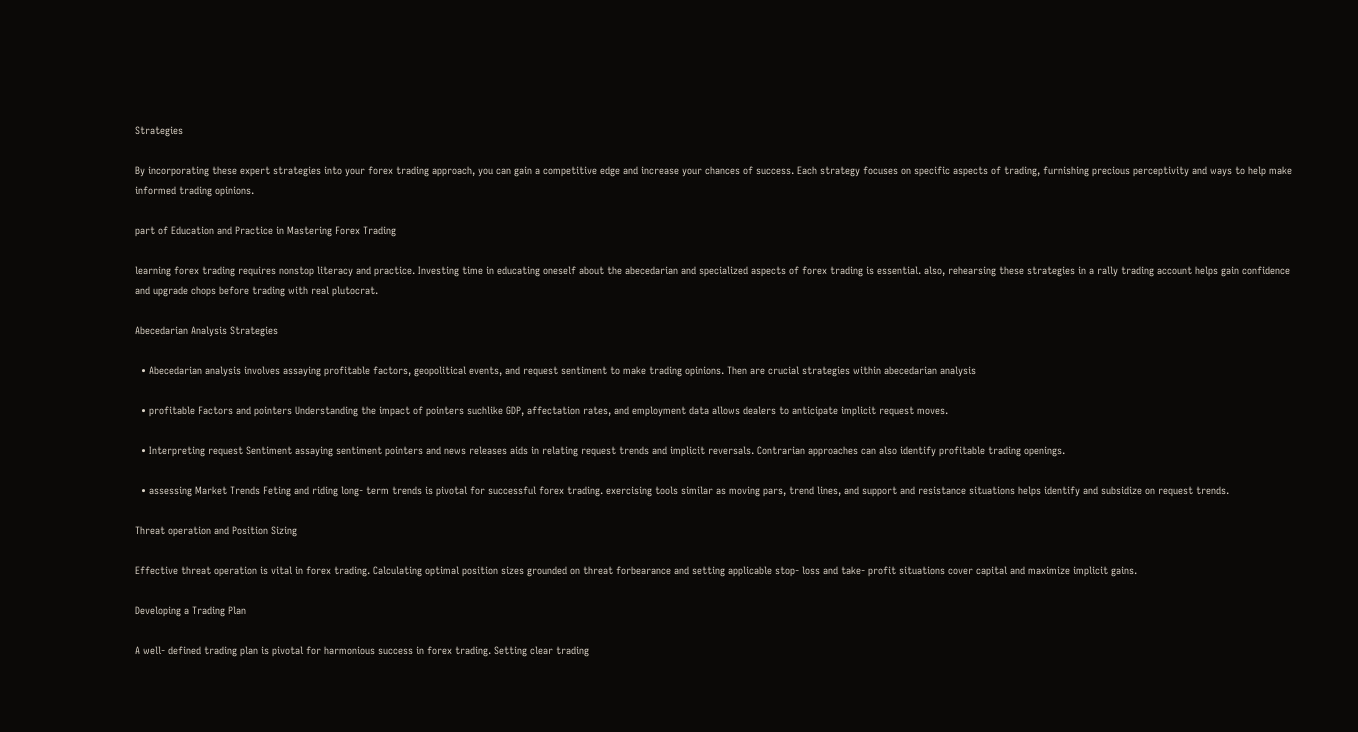Strategies

By incorporating these expert strategies into your forex trading approach, you can gain a competitive edge and increase your chances of success. Each strategy focuses on specific aspects of trading, furnishing precious perceptivity and ways to help make informed trading opinions.

part of Education and Practice in Mastering Forex Trading

learning forex trading requires nonstop literacy and practice. Investing time in educating oneself about the abecedarian and specialized aspects of forex trading is essential. also, rehearsing these strategies in a rally trading account helps gain confidence and upgrade chops before trading with real plutocrat.

Abecedarian Analysis Strategies

  • Abecedarian analysis involves assaying profitable factors, geopolitical events, and request sentiment to make trading opinions. Then are crucial strategies within abecedarian analysis

  • profitable Factors and pointers Understanding the impact of pointers suchlike GDP, affectation rates, and employment data allows dealers to anticipate implicit request moves.

  • Interpreting request Sentiment assaying sentiment pointers and news releases aids in relating request trends and implicit reversals. Contrarian approaches can also identify profitable trading openings.

  • assessing Market Trends Feting and riding long- term trends is pivotal for successful forex trading. exercising tools similar as moving pars, trend lines, and support and resistance situations helps identify and subsidize on request trends.

Threat operation and Position Sizing

Effective threat operation is vital in forex trading. Calculating optimal position sizes grounded on threat forbearance and setting applicable stop- loss and take- profit situations cover capital and maximize implicit gains.

Developing a Trading Plan

A well- defined trading plan is pivotal for harmonious success in forex trading. Setting clear trading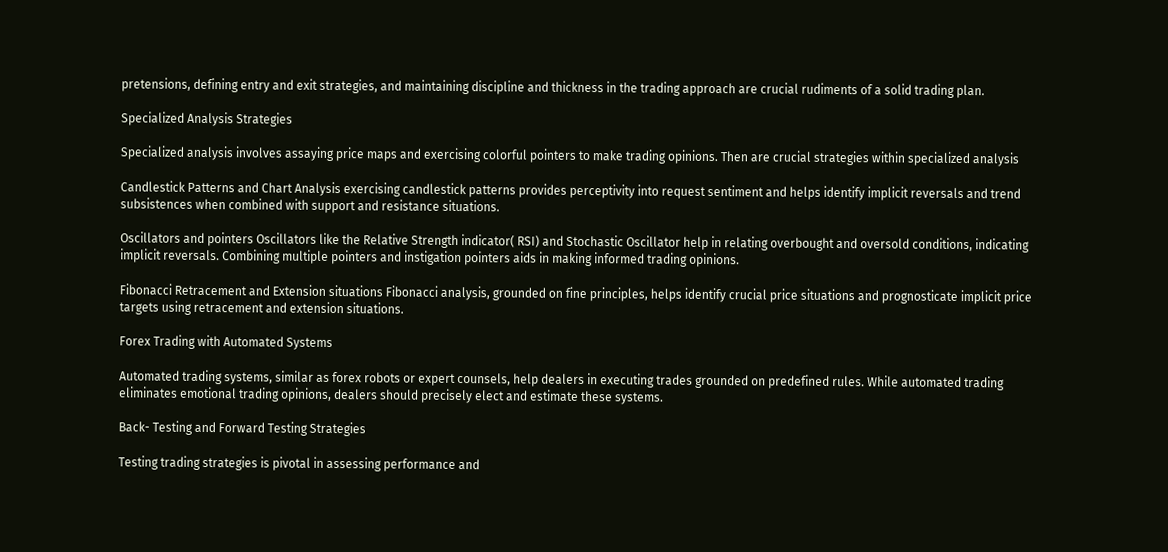pretensions, defining entry and exit strategies, and maintaining discipline and thickness in the trading approach are crucial rudiments of a solid trading plan.

Specialized Analysis Strategies

Specialized analysis involves assaying price maps and exercising colorful pointers to make trading opinions. Then are crucial strategies within specialized analysis

Candlestick Patterns and Chart Analysis exercising candlestick patterns provides perceptivity into request sentiment and helps identify implicit reversals and trend subsistences when combined with support and resistance situations.

Oscillators and pointers Oscillators like the Relative Strength indicator( RSI) and Stochastic Oscillator help in relating overbought and oversold conditions, indicating implicit reversals. Combining multiple pointers and instigation pointers aids in making informed trading opinions.

Fibonacci Retracement and Extension situations Fibonacci analysis, grounded on fine principles, helps identify crucial price situations and prognosticate implicit price targets using retracement and extension situations.

Forex Trading with Automated Systems

Automated trading systems, similar as forex robots or expert counsels, help dealers in executing trades grounded on predefined rules. While automated trading eliminates emotional trading opinions, dealers should precisely elect and estimate these systems.

Back- Testing and Forward Testing Strategies

Testing trading strategies is pivotal in assessing performance and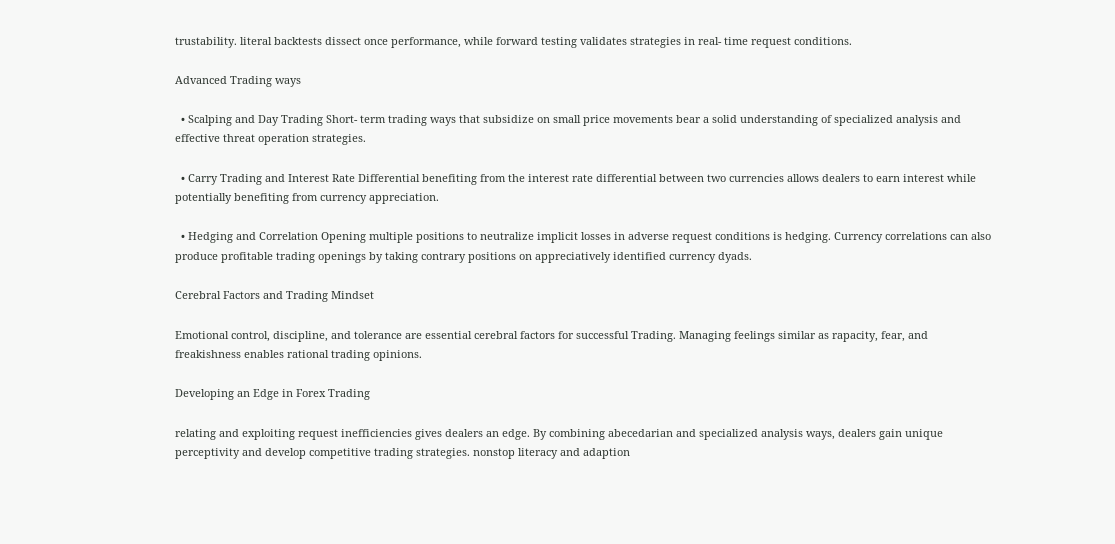trustability. literal backtests dissect once performance, while forward testing validates strategies in real- time request conditions.

Advanced Trading ways

  • Scalping and Day Trading Short- term trading ways that subsidize on small price movements bear a solid understanding of specialized analysis and effective threat operation strategies.

  • Carry Trading and Interest Rate Differential benefiting from the interest rate differential between two currencies allows dealers to earn interest while potentially benefiting from currency appreciation.

  • Hedging and Correlation Opening multiple positions to neutralize implicit losses in adverse request conditions is hedging. Currency correlations can also produce profitable trading openings by taking contrary positions on appreciatively identified currency dyads.

Cerebral Factors and Trading Mindset

Emotional control, discipline, and tolerance are essential cerebral factors for successful Trading. Managing feelings similar as rapacity, fear, and freakishness enables rational trading opinions.

Developing an Edge in Forex Trading

relating and exploiting request inefficiencies gives dealers an edge. By combining abecedarian and specialized analysis ways, dealers gain unique perceptivity and develop competitive trading strategies. nonstop literacy and adaption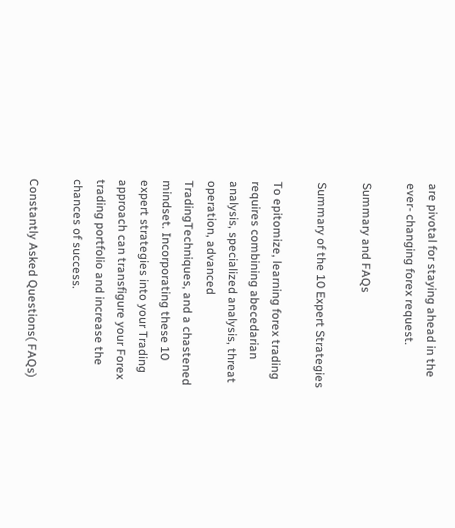are pivotal for staying ahead in the ever- changing forex request.

Summary and FAQs

Summary of the 10 Expert Strategies

To epitomize, learning forex trading requires combining abecedarian analysis, specialized analysis, threat operation, advanced TradingTechniques, and a chastened mindset. Incorporating these 10 expert strategies into your Trading approach can transfigure your Forex trading portfolio and increase the chances of success.

Constantly Asked Questions( FAQs)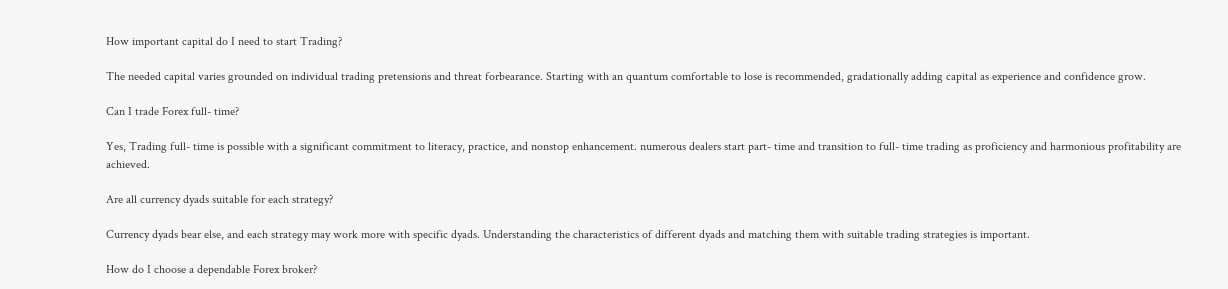How important capital do I need to start Trading?

The needed capital varies grounded on individual trading pretensions and threat forbearance. Starting with an quantum comfortable to lose is recommended, gradationally adding capital as experience and confidence grow.

Can I trade Forex full- time?

Yes, Trading full- time is possible with a significant commitment to literacy, practice, and nonstop enhancement. numerous dealers start part- time and transition to full- time trading as proficiency and harmonious profitability are achieved.

Are all currency dyads suitable for each strategy?

Currency dyads bear else, and each strategy may work more with specific dyads. Understanding the characteristics of different dyads and matching them with suitable trading strategies is important.

How do I choose a dependable Forex broker?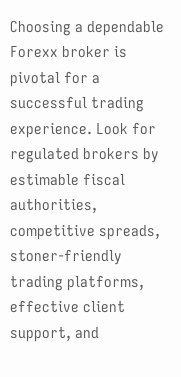Choosing a dependable Forexx broker is pivotal for a successful trading experience. Look for regulated brokers by estimable fiscal authorities, competitive spreads, stoner-friendly trading platforms, effective client support, and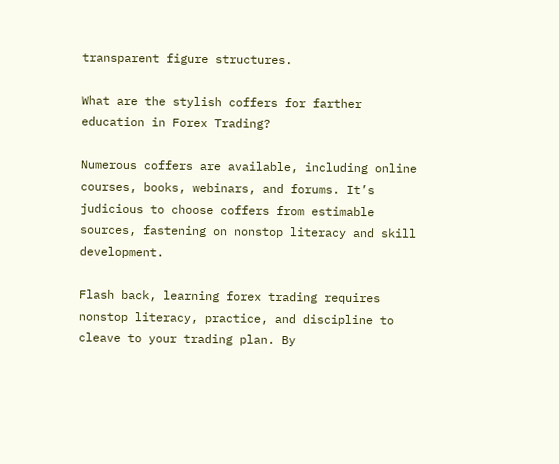transparent figure structures.

What are the stylish coffers for farther education in Forex Trading?

Numerous coffers are available, including online courses, books, webinars, and forums. It’s judicious to choose coffers from estimable sources, fastening on nonstop literacy and skill development.

Flash back, learning forex trading requires nonstop literacy, practice, and discipline to cleave to your trading plan. By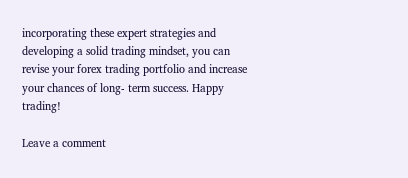incorporating these expert strategies and developing a solid trading mindset, you can revise your forex trading portfolio and increase your chances of long- term success. Happy trading!

Leave a comment